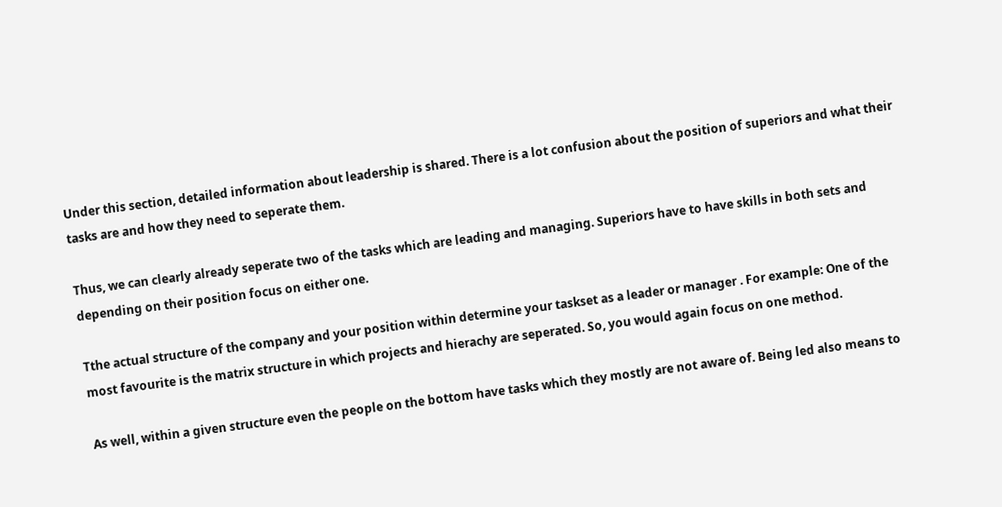Under this section, detailed information about leadership is shared. There is a lot confusion about the position of superiors and what their tasks are and how they need to seperate them.

Thus, we can clearly already seperate two of the tasks which are leading and managing. Superiors have to have skills in both sets and depending on their position focus on either one.

Tthe actual structure of the company and your position within determine your taskset as a leader or manager . For example: One of the most favourite is the matrix structure in which projects and hierachy are seperated. So, you would again focus on one method.

As well, within a given structure even the people on the bottom have tasks which they mostly are not aware of. Being led also means to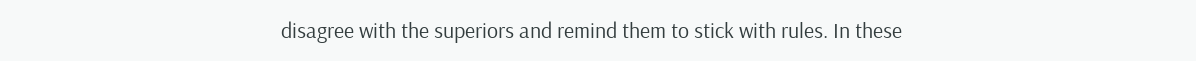disagree with the superiors and remind them to stick with rules. In these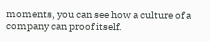moments, you can see how a culture of a company can proof itself.